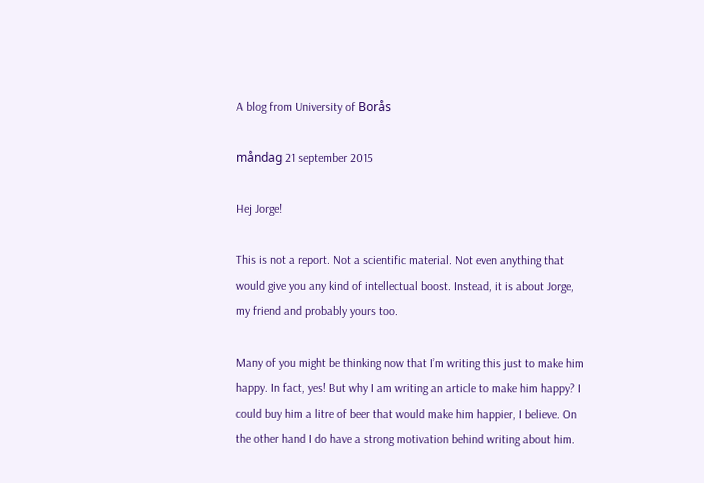A blog from University of Borås

måndag 21 september 2015

Hej Jorge!

This is not a report. Not a scientific material. Not even anything that would give you any kind of intellectual boost. Instead, it is about Jorge, my friend and probably yours too.

Many of you might be thinking now that I’m writing this just to make him happy. In fact, yes! But why I am writing an article to make him happy? I could buy him a litre of beer that would make him happier, I believe. On the other hand I do have a strong motivation behind writing about him.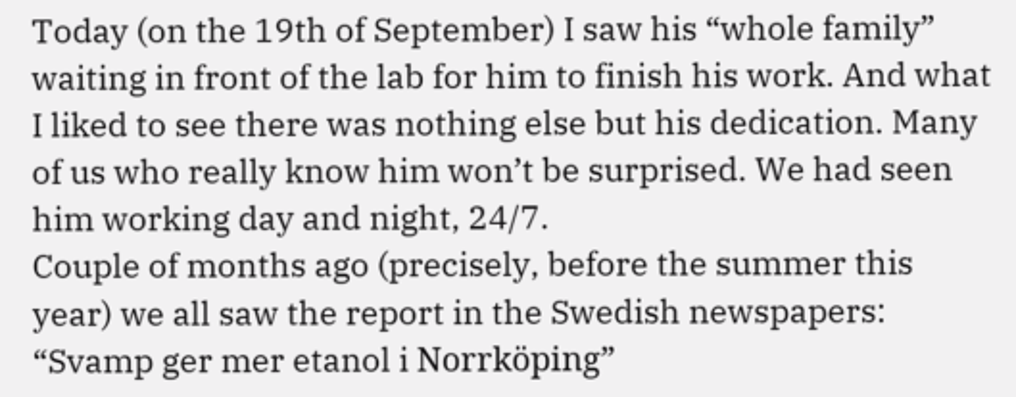Today (on the 19th of September) I saw his “whole family” waiting in front of the lab for him to finish his work. And what I liked to see there was nothing else but his dedication. Many of us who really know him won’t be surprised. We had seen him working day and night, 24/7.
Couple of months ago (precisely, before the summer this year) we all saw the report in the Swedish newspapers: “Svamp ger mer etanol i Norrköping”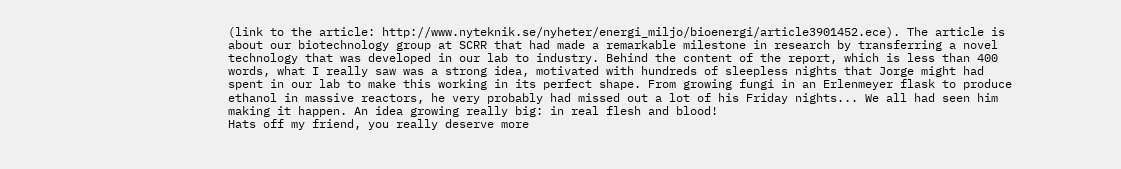(link to the article: http://www.nyteknik.se/nyheter/energi_miljo/bioenergi/article3901452.ece). The article is about our biotechnology group at SCRR that had made a remarkable milestone in research by transferring a novel technology that was developed in our lab to industry. Behind the content of the report, which is less than 400 words, what I really saw was a strong idea, motivated with hundreds of sleepless nights that Jorge might had spent in our lab to make this working in its perfect shape. From growing fungi in an Erlenmeyer flask to produce ethanol in massive reactors, he very probably had missed out a lot of his Friday nights... We all had seen him making it happen. An idea growing really big: in real flesh and blood!
Hats off my friend, you really deserve more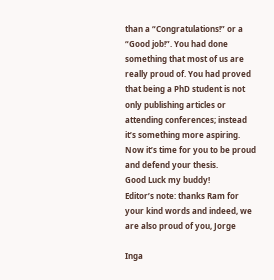than a “Congratulations!” or a “Good job!”. You had done something that most of us are really proud of. You had proved that being a PhD student is not only publishing articles or attending conferences; instead it’s something more aspiring.
Now it’s time for you to be proud and defend your thesis.
Good Luck my buddy!
Editor’s note: thanks Ram for your kind words and indeed, we are also proud of you, Jorge

Inga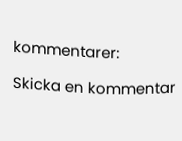kommentarer:

Skicka en kommentar